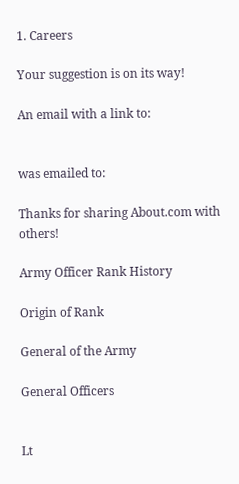1. Careers

Your suggestion is on its way!

An email with a link to:


was emailed to:

Thanks for sharing About.com with others!

Army Officer Rank History

Origin of Rank

General of the Army

General Officers


Lt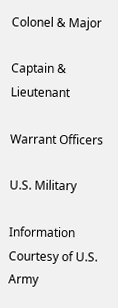Colonel & Major

Captain & Lieutenant

Warrant Officers

U.S. Military

Information Courtesy of U.S. Army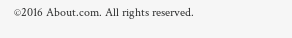©2016 About.com. All rights reserved.